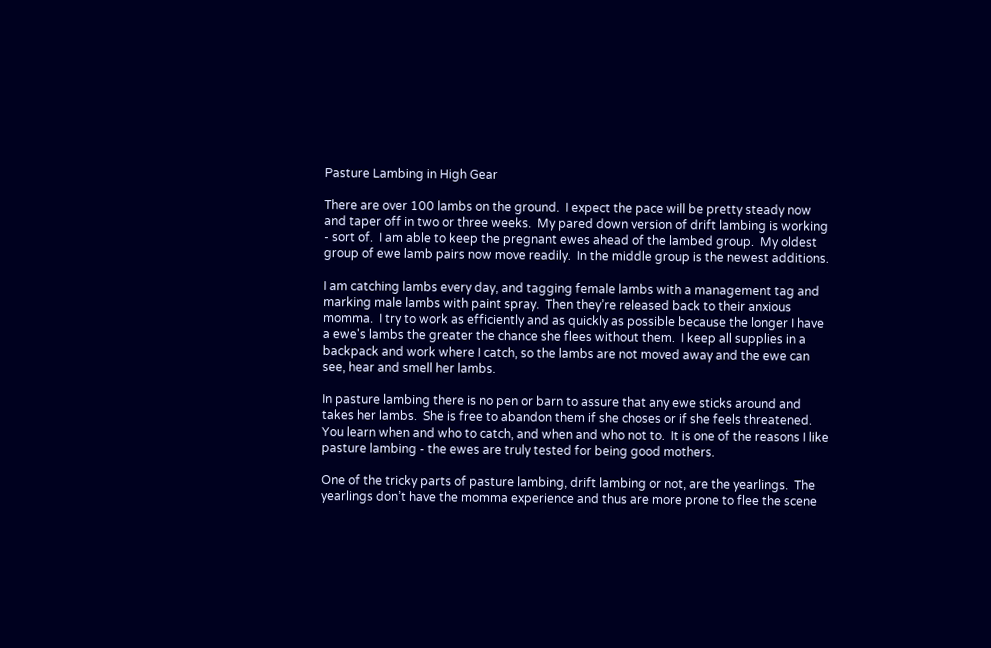Pasture Lambing in High Gear

There are over 100 lambs on the ground.  I expect the pace will be pretty steady now and taper off in two or three weeks.  My pared down version of drift lambing is working - sort of.  I am able to keep the pregnant ewes ahead of the lambed group.  My oldest group of ewe lamb pairs now move readily.  In the middle group is the newest additions.

I am catching lambs every day, and tagging female lambs with a management tag and marking male lambs with paint spray.  Then they’re released back to their anxious momma.  I try to work as efficiently and as quickly as possible because the longer I have a ewe's lambs the greater the chance she flees without them.  I keep all supplies in a backpack and work where I catch, so the lambs are not moved away and the ewe can see, hear and smell her lambs.

In pasture lambing there is no pen or barn to assure that any ewe sticks around and takes her lambs.  She is free to abandon them if she choses or if she feels threatened.  You learn when and who to catch, and when and who not to.  It is one of the reasons I like pasture lambing - the ewes are truly tested for being good mothers.

One of the tricky parts of pasture lambing, drift lambing or not, are the yearlings.  The yearlings don’t have the momma experience and thus are more prone to flee the scene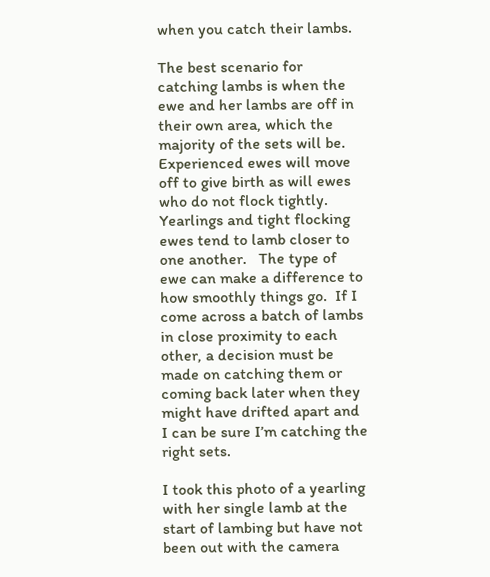when you catch their lambs.

The best scenario for catching lambs is when the ewe and her lambs are off in their own area, which the majority of the sets will be.  Experienced ewes will move off to give birth as will ewes who do not flock tightly.   Yearlings and tight flocking ewes tend to lamb closer to one another.   The type of ewe can make a difference to how smoothly things go.  If I come across a batch of lambs in close proximity to each other, a decision must be made on catching them or coming back later when they might have drifted apart and I can be sure I’m catching the right sets.

I took this photo of a yearling with her single lamb at the start of lambing but have not been out with the camera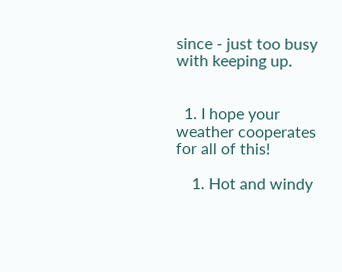since - just too busy with keeping up.


  1. I hope your weather cooperates for all of this!

    1. Hot and windy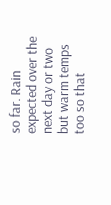so far. Rain expected over the next day or two but warm temps too so that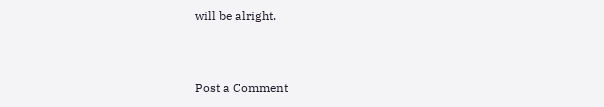will be alright.


Post a Comment